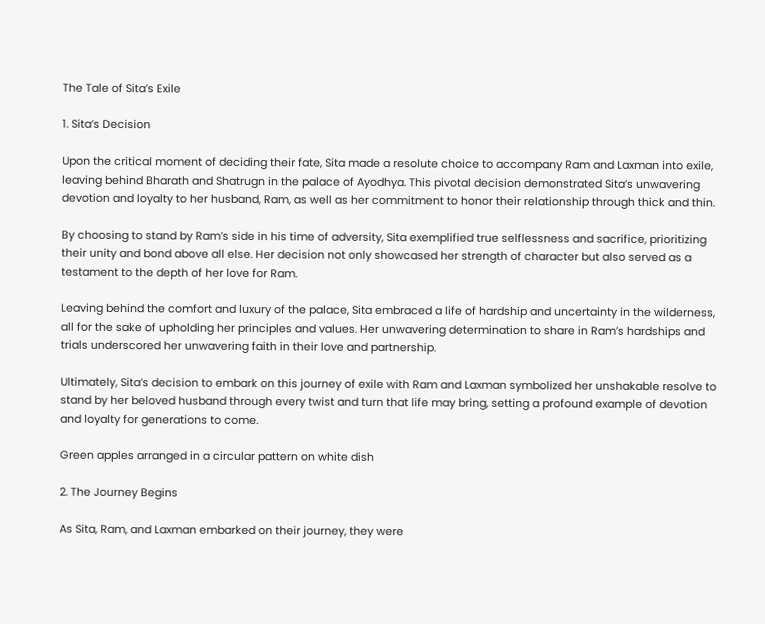The Tale of Sita’s Exile

1. Sita’s Decision

Upon the critical moment of deciding their fate, Sita made a resolute choice to accompany Ram and Laxman into exile, leaving behind Bharath and Shatrugn in the palace of Ayodhya. This pivotal decision demonstrated Sita’s unwavering devotion and loyalty to her husband, Ram, as well as her commitment to honor their relationship through thick and thin.

By choosing to stand by Ram’s side in his time of adversity, Sita exemplified true selflessness and sacrifice, prioritizing their unity and bond above all else. Her decision not only showcased her strength of character but also served as a testament to the depth of her love for Ram.

Leaving behind the comfort and luxury of the palace, Sita embraced a life of hardship and uncertainty in the wilderness, all for the sake of upholding her principles and values. Her unwavering determination to share in Ram’s hardships and trials underscored her unwavering faith in their love and partnership.

Ultimately, Sita’s decision to embark on this journey of exile with Ram and Laxman symbolized her unshakable resolve to stand by her beloved husband through every twist and turn that life may bring, setting a profound example of devotion and loyalty for generations to come.

Green apples arranged in a circular pattern on white dish

2. The Journey Begins

As Sita, Ram, and Laxman embarked on their journey, they were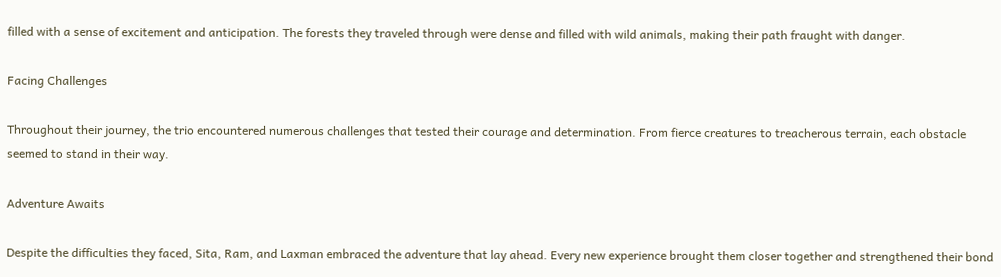filled with a sense of excitement and anticipation. The forests they traveled through were dense and filled with wild animals, making their path fraught with danger.

Facing Challenges

Throughout their journey, the trio encountered numerous challenges that tested their courage and determination. From fierce creatures to treacherous terrain, each obstacle seemed to stand in their way.

Adventure Awaits

Despite the difficulties they faced, Sita, Ram, and Laxman embraced the adventure that lay ahead. Every new experience brought them closer together and strengthened their bond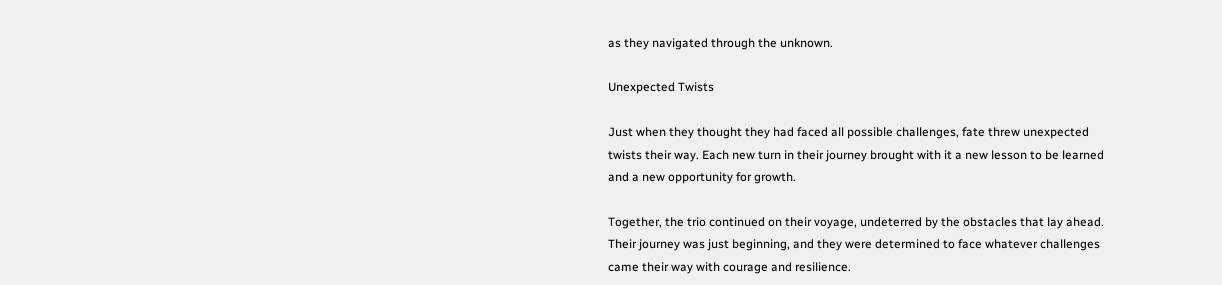as they navigated through the unknown.

Unexpected Twists

Just when they thought they had faced all possible challenges, fate threw unexpected twists their way. Each new turn in their journey brought with it a new lesson to be learned and a new opportunity for growth.

Together, the trio continued on their voyage, undeterred by the obstacles that lay ahead. Their journey was just beginning, and they were determined to face whatever challenges came their way with courage and resilience.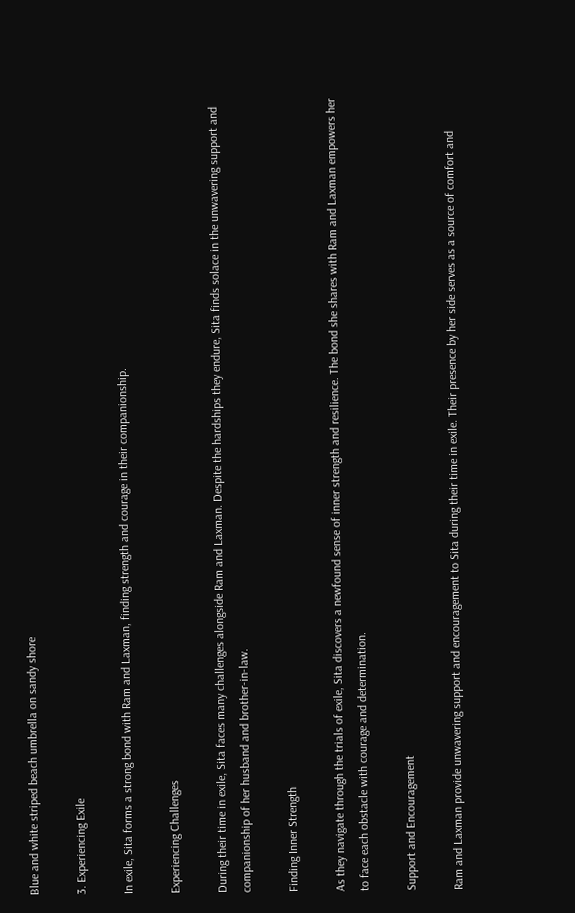Blue and white striped beach umbrella on sandy shore

3. Experiencing Exile

In exile, Sita forms a strong bond with Ram and Laxman, finding strength and courage in their companionship.

Experiencing Challenges

During their time in exile, Sita faces many challenges alongside Ram and Laxman. Despite the hardships they endure, Sita finds solace in the unwavering support and companionship of her husband and brother-in-law.

Finding Inner Strength

As they navigate through the trials of exile, Sita discovers a newfound sense of inner strength and resilience. The bond she shares with Ram and Laxman empowers her to face each obstacle with courage and determination.

Support and Encouragement

Ram and Laxman provide unwavering support and encouragement to Sita during their time in exile. Their presence by her side serves as a source of comfort and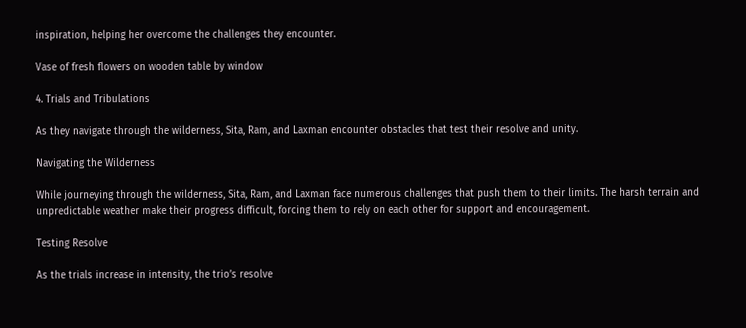inspiration, helping her overcome the challenges they encounter.

Vase of fresh flowers on wooden table by window

4. Trials and Tribulations

As they navigate through the wilderness, Sita, Ram, and Laxman encounter obstacles that test their resolve and unity.

Navigating the Wilderness

While journeying through the wilderness, Sita, Ram, and Laxman face numerous challenges that push them to their limits. The harsh terrain and unpredictable weather make their progress difficult, forcing them to rely on each other for support and encouragement.

Testing Resolve

As the trials increase in intensity, the trio’s resolve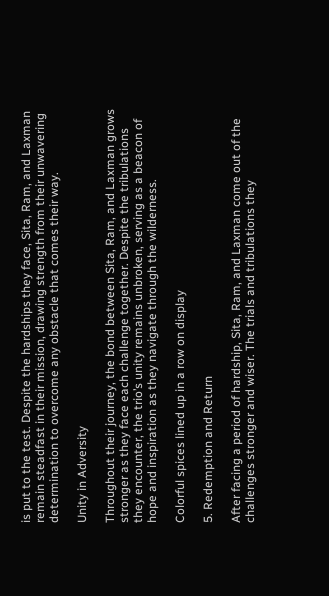is put to the test. Despite the hardships they face, Sita, Ram, and Laxman remain steadfast in their mission, drawing strength from their unwavering determination to overcome any obstacle that comes their way.

Unity in Adversity

Throughout their journey, the bond between Sita, Ram, and Laxman grows stronger as they face each challenge together. Despite the tribulations they encounter, the trio’s unity remains unbroken, serving as a beacon of hope and inspiration as they navigate through the wilderness.

Colorful spices lined up in a row on display

5. Redemption and Return

After facing a period of hardship, Sita, Ram, and Laxman come out of the challenges stronger and wiser. The trials and tribulations they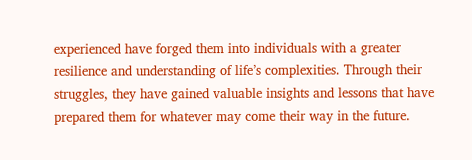experienced have forged them into individuals with a greater resilience and understanding of life’s complexities. Through their struggles, they have gained valuable insights and lessons that have prepared them for whatever may come their way in the future.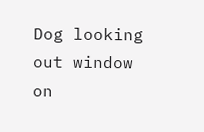Dog looking out window on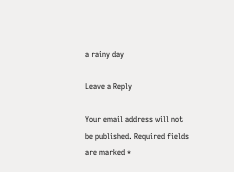a rainy day

Leave a Reply

Your email address will not be published. Required fields are marked *